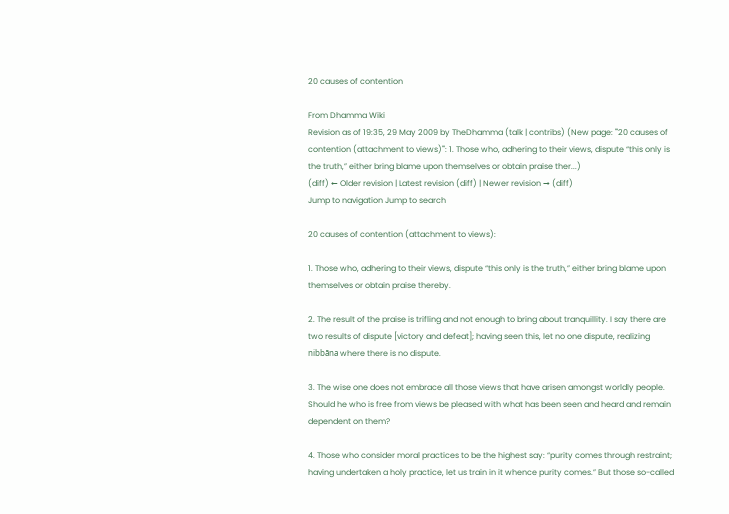20 causes of contention

From Dhamma Wiki
Revision as of 19:35, 29 May 2009 by TheDhamma (talk | contribs) (New page: '''20 causes of contention (attachment to views)''': 1. Those who, adhering to their views, dispute “this only is the truth,” either bring blame upon themselves or obtain praise ther...)
(diff) ← Older revision | Latest revision (diff) | Newer revision → (diff)
Jump to navigation Jump to search

20 causes of contention (attachment to views):

1. Those who, adhering to their views, dispute “this only is the truth,” either bring blame upon themselves or obtain praise thereby.

2. The result of the praise is trifling and not enough to bring about tranquillity. I say there are two results of dispute [victory and defeat]; having seen this, let no one dispute, realizing nibbāna where there is no dispute.

3. The wise one does not embrace all those views that have arisen amongst worldly people. Should he who is free from views be pleased with what has been seen and heard and remain dependent on them?

4. Those who consider moral practices to be the highest say: “purity comes through restraint; having undertaken a holy practice, let us train in it whence purity comes.” But those so-called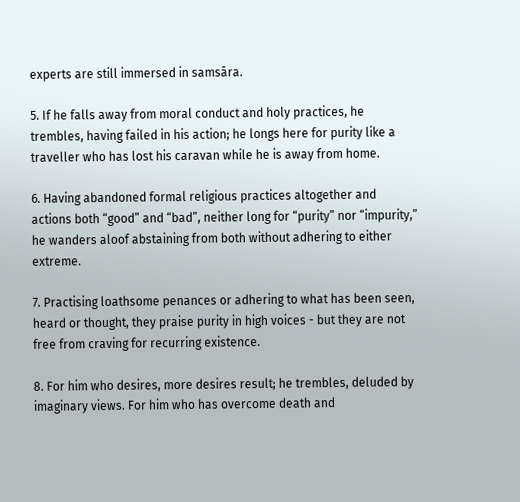experts are still immersed in samsāra.

5. If he falls away from moral conduct and holy practices, he trembles, having failed in his action; he longs here for purity like a traveller who has lost his caravan while he is away from home.

6. Having abandoned formal religious practices altogether and actions both “good” and “bad”, neither long for “purity” nor “impurity,” he wanders aloof abstaining from both without adhering to either extreme.

7. Practising loathsome penances or adhering to what has been seen, heard or thought, they praise purity in high voices - but they are not free from craving for recurring existence.

8. For him who desires, more desires result; he trembles, deluded by imaginary views. For him who has overcome death and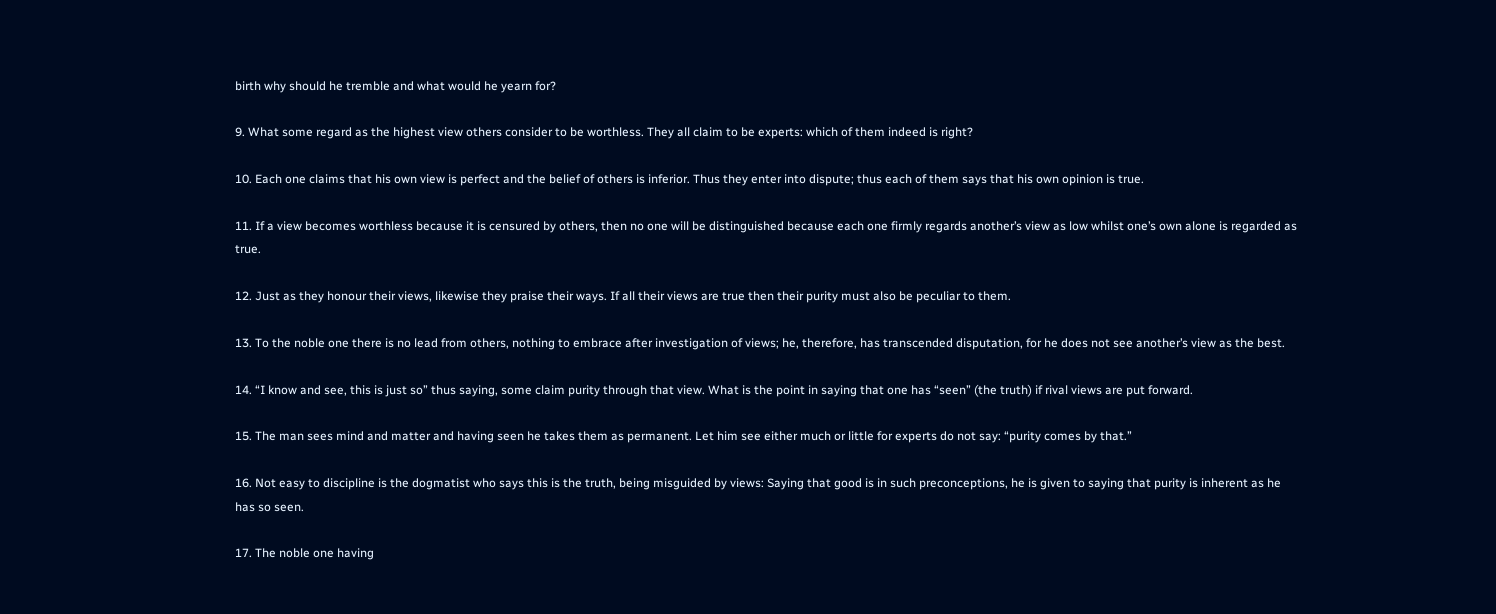birth why should he tremble and what would he yearn for?

9. What some regard as the highest view others consider to be worthless. They all claim to be experts: which of them indeed is right?

10. Each one claims that his own view is perfect and the belief of others is inferior. Thus they enter into dispute; thus each of them says that his own opinion is true.

11. If a view becomes worthless because it is censured by others, then no one will be distinguished because each one firmly regards another’s view as low whilst one’s own alone is regarded as true.

12. Just as they honour their views, likewise they praise their ways. If all their views are true then their purity must also be peculiar to them.

13. To the noble one there is no lead from others, nothing to embrace after investigation of views; he, therefore, has transcended disputation, for he does not see another’s view as the best.

14. “I know and see, this is just so” thus saying, some claim purity through that view. What is the point in saying that one has “seen” (the truth) if rival views are put forward.

15. The man sees mind and matter and having seen he takes them as permanent. Let him see either much or little for experts do not say: “purity comes by that.”

16. Not easy to discipline is the dogmatist who says this is the truth, being misguided by views: Saying that good is in such preconceptions, he is given to saying that purity is inherent as he has so seen.

17. The noble one having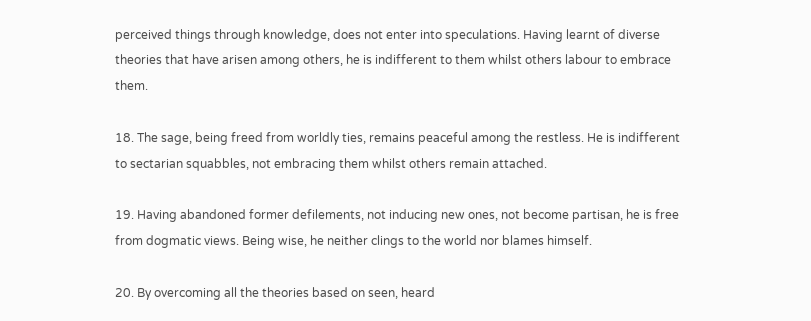perceived things through knowledge, does not enter into speculations. Having learnt of diverse theories that have arisen among others, he is indifferent to them whilst others labour to embrace them.

18. The sage, being freed from worldly ties, remains peaceful among the restless. He is indifferent to sectarian squabbles, not embracing them whilst others remain attached.

19. Having abandoned former defilements, not inducing new ones, not become partisan, he is free from dogmatic views. Being wise, he neither clings to the world nor blames himself.

20. By overcoming all the theories based on seen, heard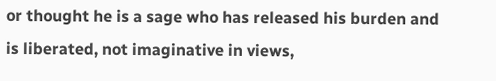or thought he is a sage who has released his burden and is liberated, not imaginative in views,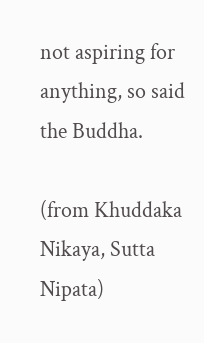not aspiring for anything, so said the Buddha.

(from Khuddaka Nikaya, Sutta Nipata)